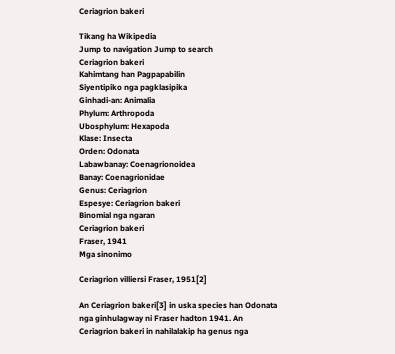Ceriagrion bakeri

Tikang ha Wikipedia
Jump to navigation Jump to search
Ceriagrion bakeri
Kahimtang han Pagpapabilin
Siyentipiko nga pagklasipika
Ginhadi-an: Animalia
Phylum: Arthropoda
Ubosphylum: Hexapoda
Klase: Insecta
Orden: Odonata
Labawbanay: Coenagrionoidea
Banay: Coenagrionidae
Genus: Ceriagrion
Espesye: Ceriagrion bakeri
Binomial nga ngaran
Ceriagrion bakeri
Fraser, 1941
Mga sinonimo

Ceriagrion villiersi Fraser, 1951[2]

An Ceriagrion bakeri[3] in uska species han Odonata nga ginhulagway ni Fraser hadton 1941. An Ceriagrion bakeri in nahilalakip ha genus nga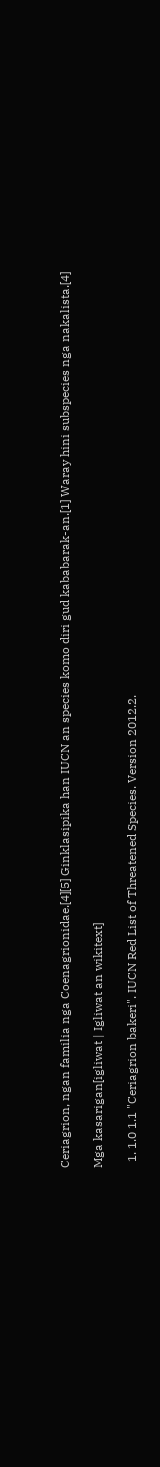Ceriagrion, ngan familia nga Coenagrionidae.[4][5] Ginklasipika han IUCN an species komo diri gud kababarak-an.[1] Waray hini subspecies nga nakalista.[4]

Mga kasarigan[igliwat | Igliwat an wikitext]

  1. 1.0 1.1 "Ceriagrion bakeri". IUCN Red List of Threatened Species. Version 2012.2.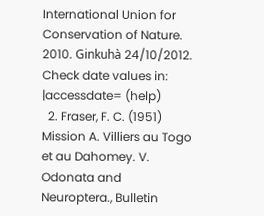International Union for Conservation of Nature. 2010. Ginkuhà 24/10/2012. Check date values in: |accessdate= (help)
  2. Fraser, F. C. (1951) Mission A. Villiers au Togo et au Dahomey. V. Odonata and Neuroptera., Bulletin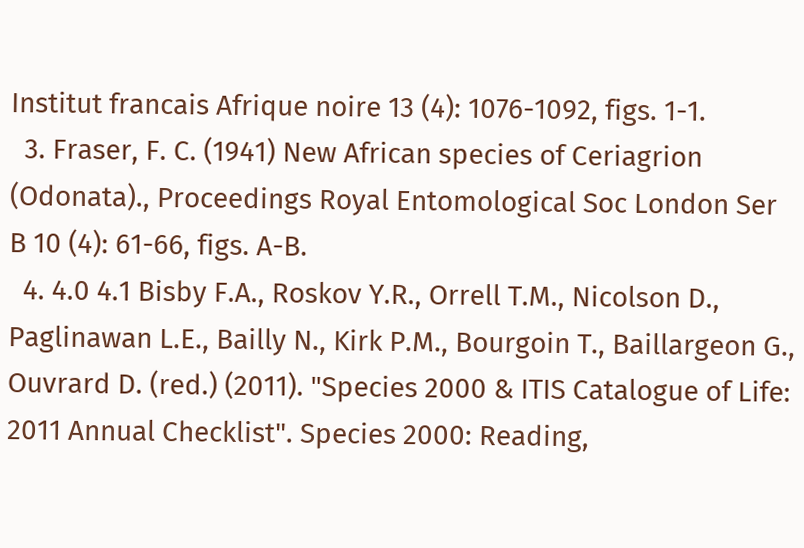Institut francais Afrique noire 13 (4): 1076-1092, figs. 1-1.
  3. Fraser, F. C. (1941) New African species of Ceriagrion (Odonata)., Proceedings Royal Entomological Soc London Ser B 10 (4): 61-66, figs. A-B.
  4. 4.0 4.1 Bisby F.A., Roskov Y.R., Orrell T.M., Nicolson D., Paglinawan L.E., Bailly N., Kirk P.M., Bourgoin T., Baillargeon G., Ouvrard D. (red.) (2011). "Species 2000 & ITIS Catalogue of Life: 2011 Annual Checklist". Species 2000: Reading,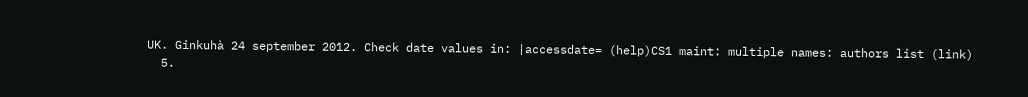UK. Ginkuhà 24 september 2012. Check date values in: |accessdate= (help)CS1 maint: multiple names: authors list (link)
  5.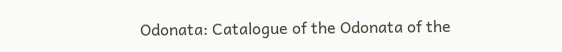Odonata: Catalogue of the Odonata of the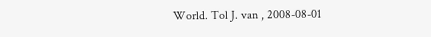World. Tol J. van , 2008-08-01